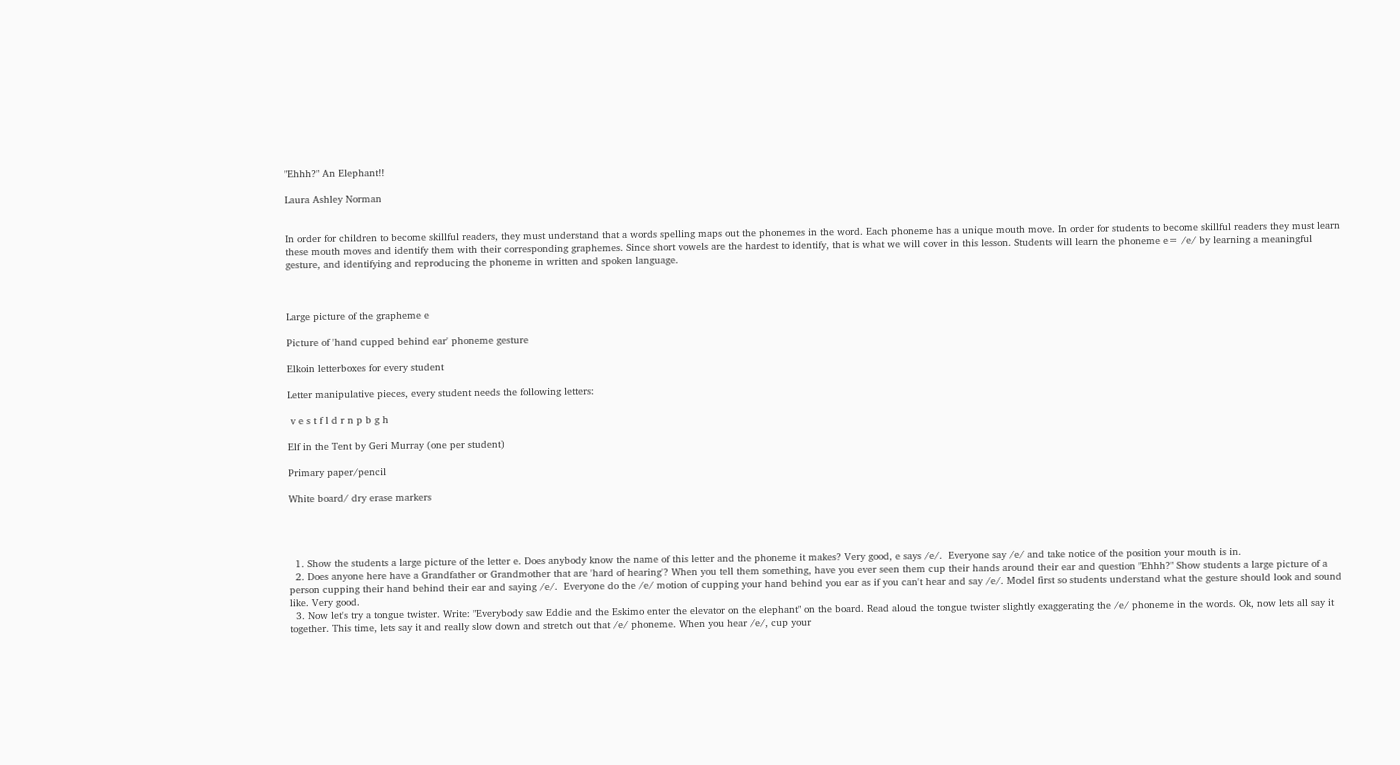"Ehhh?" An Elephant!!

Laura Ashley Norman


In order for children to become skillful readers, they must understand that a words spelling maps out the phonemes in the word. Each phoneme has a unique mouth move. In order for students to become skillful readers they must learn these mouth moves and identify them with their corresponding graphemes. Since short vowels are the hardest to identify, that is what we will cover in this lesson. Students will learn the phoneme e= /e/ by learning a meaningful gesture, and identifying and reproducing the phoneme in written and spoken language.



Large picture of the grapheme e

Picture of 'hand cupped behind ear' phoneme gesture

Elkoin letterboxes for every student

Letter manipulative pieces, every student needs the following letters:

 v e s t f l d r n p b g h

Elf in the Tent by Geri Murray (one per student)

Primary paper/pencil

White board/ dry erase markers




  1. Show the students a large picture of the letter e. Does anybody know the name of this letter and the phoneme it makes? Very good, e says /e/.  Everyone say /e/ and take notice of the position your mouth is in.
  2. Does anyone here have a Grandfather or Grandmother that are 'hard of hearing'? When you tell them something, have you ever seen them cup their hands around their ear and question "Ehhh?" Show students a large picture of a person cupping their hand behind their ear and saying /e/.  Everyone do the /e/ motion of cupping your hand behind you ear as if you can't hear and say /e/. Model first so students understand what the gesture should look and sound like. Very good.
  3. Now let's try a tongue twister. Write: "Everybody saw Eddie and the Eskimo enter the elevator on the elephant" on the board. Read aloud the tongue twister slightly exaggerating the /e/ phoneme in the words. Ok, now lets all say it together. This time, lets say it and really slow down and stretch out that /e/ phoneme. When you hear /e/, cup your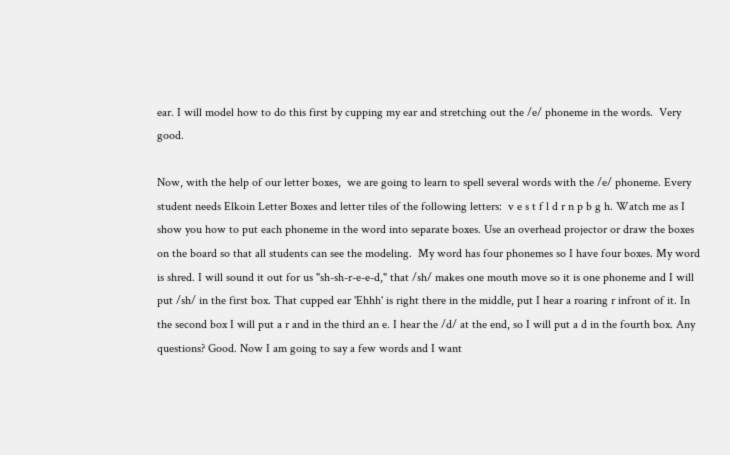ear. I will model how to do this first by cupping my ear and stretching out the /e/ phoneme in the words.  Very good.

Now, with the help of our letter boxes,  we are going to learn to spell several words with the /e/ phoneme. Every student needs Elkoin Letter Boxes and letter tiles of the following letters:  v e s t f l d r n p b g h. Watch me as I show you how to put each phoneme in the word into separate boxes. Use an overhead projector or draw the boxes on the board so that all students can see the modeling.  My word has four phonemes so I have four boxes. My word is shred. I will sound it out for us "sh-sh-r-e-e-d," that /sh/ makes one mouth move so it is one phoneme and I will put /sh/ in the first box. That cupped ear 'Ehhh' is right there in the middle, put I hear a roaring r infront of it. In the second box I will put a r and in the third an e. I hear the /d/ at the end, so I will put a d in the fourth box. Any questions? Good. Now I am going to say a few words and I want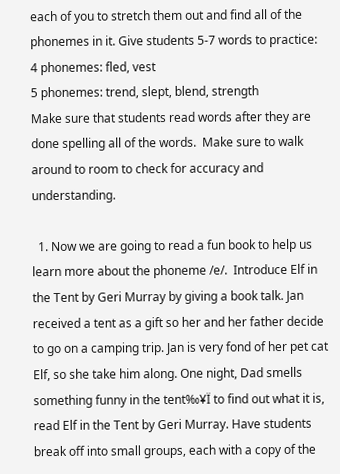each of you to stretch them out and find all of the phonemes in it. Give students 5-7 words to practice:
4 phonemes: fled, vest
5 phonemes: trend, slept, blend, strength
Make sure that students read words after they are done spelling all of the words.  Make sure to walk around to room to check for accuracy and understanding.

  1. Now we are going to read a fun book to help us learn more about the phoneme /e/.  Introduce Elf in the Tent by Geri Murray by giving a book talk. Jan received a tent as a gift so her and her father decide to go on a camping trip. Jan is very fond of her pet cat Elf, so she take him along. One night, Dad smells something funny in the tent‰¥Ï to find out what it is, read Elf in the Tent by Geri Murray. Have students break off into small groups, each with a copy of the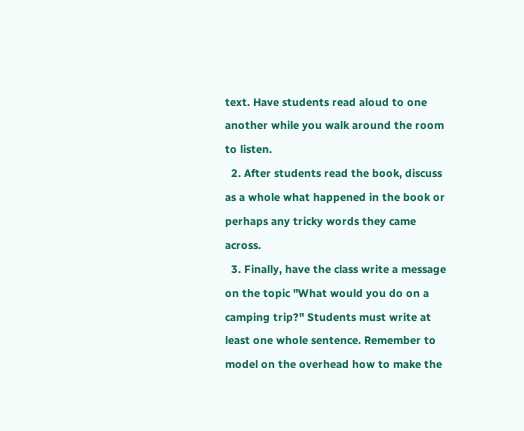text. Have students read aloud to one another while you walk around the room to listen.
  2. After students read the book, discuss as a whole what happened in the book or perhaps any tricky words they came across.
  3. Finally, have the class write a message on the topic "What would you do on a camping trip?" Students must write at least one whole sentence. Remember to model on the overhead how to make the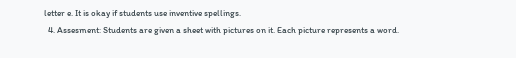letter e. It is okay if students use inventive spellings.
  4. Assesment: Students are given a sheet with pictures on it. Each picture represents a word.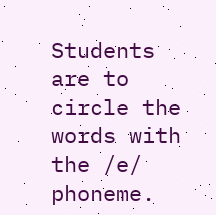Students are to circle the words with the /e/ phoneme.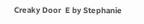Creaky Door  E by Stephanie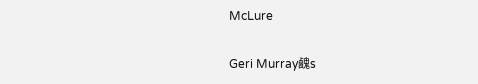McLure


Geri Murray䴜s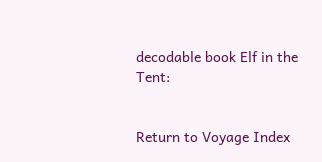decodable book Elf in the Tent:


Return to Voyage Index